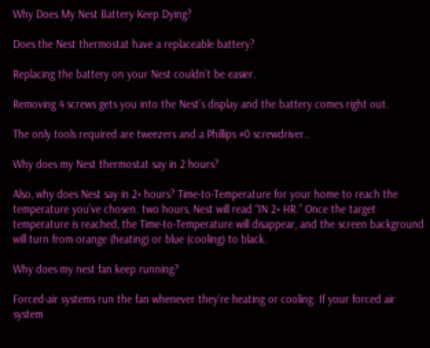Why Does My Nest Battery Keep Dying?

Does the Nest thermostat have a replaceable battery?

Replacing the battery on your Nest couldn’t be easier.

Removing 4 screws gets you into the Nest’s display and the battery comes right out.

The only tools required are tweezers and a Phillips #0 screwdriver..

Why does my Nest thermostat say in 2 hours?

Also, why does Nest say in 2+ hours? Time-to-Temperature for your home to reach the temperature you’ve chosen. two hours, Nest will read “IN 2+ HR.” Once the target temperature is reached, the Time-to-Temperature will disappear, and the screen background will turn from orange (heating) or blue (cooling) to black.

Why does my nest fan keep running?

Forced-air systems run the fan whenever they’re heating or cooling. If your forced air system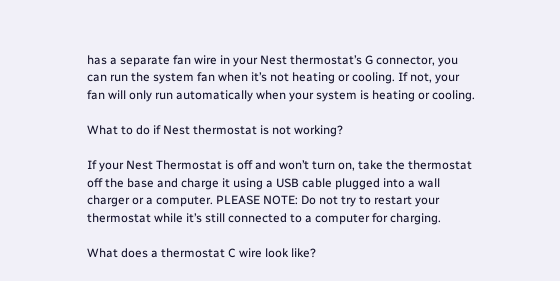has a separate fan wire in your Nest thermostat’s G connector, you can run the system fan when it’s not heating or cooling. If not, your fan will only run automatically when your system is heating or cooling.

What to do if Nest thermostat is not working?

If your Nest Thermostat is off and won’t turn on, take the thermostat off the base and charge it using a USB cable plugged into a wall charger or a computer. PLEASE NOTE: Do not try to restart your thermostat while it’s still connected to a computer for charging.

What does a thermostat C wire look like?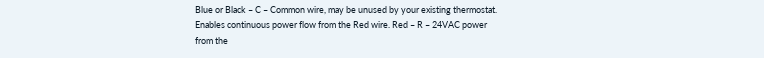Blue or Black – C – Common wire, may be unused by your existing thermostat. Enables continuous power flow from the Red wire. Red – R – 24VAC power from the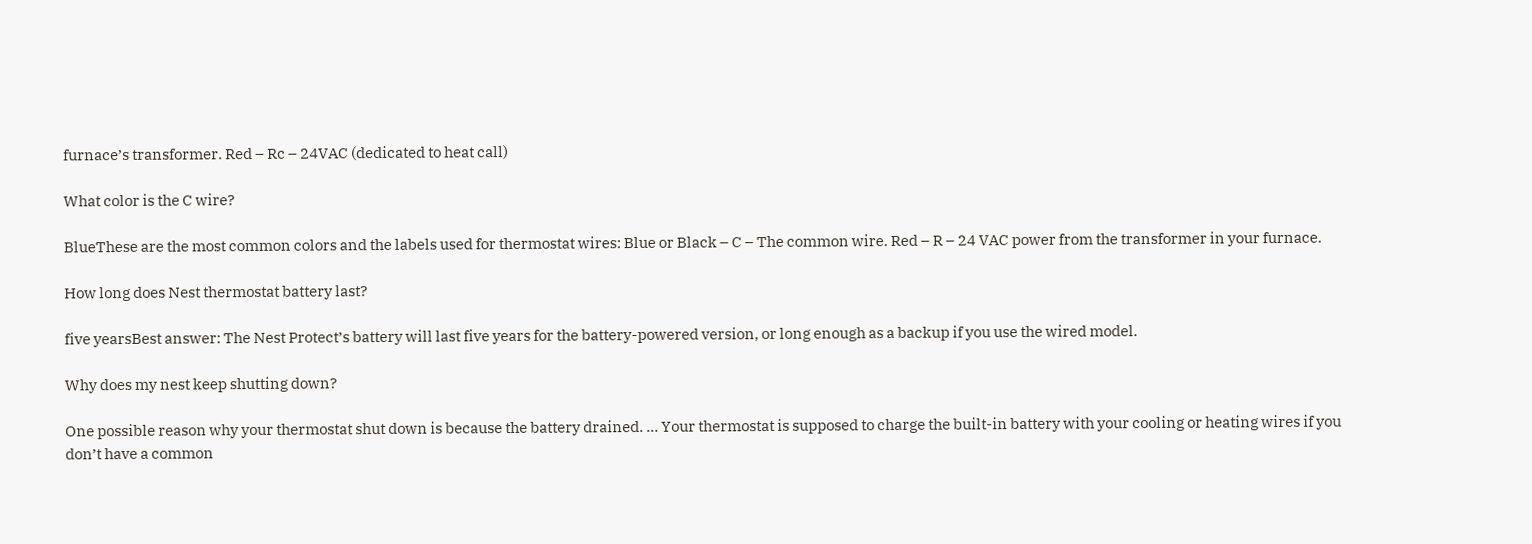furnace’s transformer. Red – Rc – 24VAC (dedicated to heat call)

What color is the C wire?

BlueThese are the most common colors and the labels used for thermostat wires: Blue or Black – C – The common wire. Red – R – 24 VAC power from the transformer in your furnace.

How long does Nest thermostat battery last?

five yearsBest answer: The Nest Protect’s battery will last five years for the battery-powered version, or long enough as a backup if you use the wired model.

Why does my nest keep shutting down?

One possible reason why your thermostat shut down is because the battery drained. … Your thermostat is supposed to charge the built-in battery with your cooling or heating wires if you don’t have a common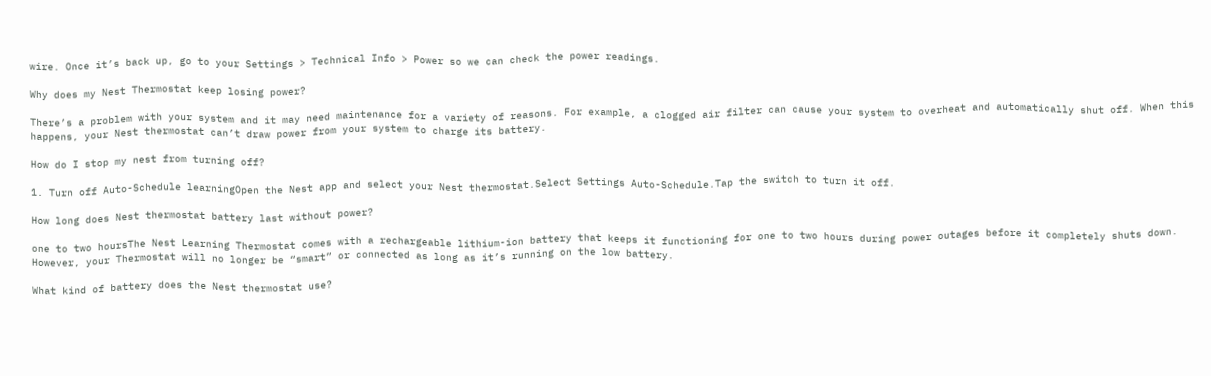wire. Once it’s back up, go to your Settings > Technical Info > Power so we can check the power readings.

Why does my Nest Thermostat keep losing power?

There’s a problem with your system and it may need maintenance for a variety of reasons. For example, a clogged air filter can cause your system to overheat and automatically shut off. When this happens, your Nest thermostat can’t draw power from your system to charge its battery.

How do I stop my nest from turning off?

1. Turn off Auto-Schedule learningOpen the Nest app and select your Nest thermostat.Select Settings Auto-Schedule.Tap the switch to turn it off.

How long does Nest thermostat battery last without power?

one to two hoursThe Nest Learning Thermostat comes with a rechargeable lithium-ion battery that keeps it functioning for one to two hours during power outages before it completely shuts down. However, your Thermostat will no longer be “smart” or connected as long as it’s running on the low battery.

What kind of battery does the Nest thermostat use?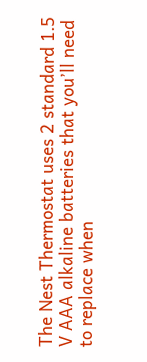The Nest Thermostat uses 2 standard 1.5 V AAA alkaline batteries that you’ll need to replace when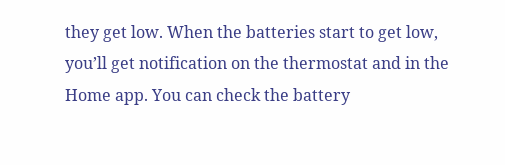they get low. When the batteries start to get low, you’ll get notification on the thermostat and in the Home app. You can check the battery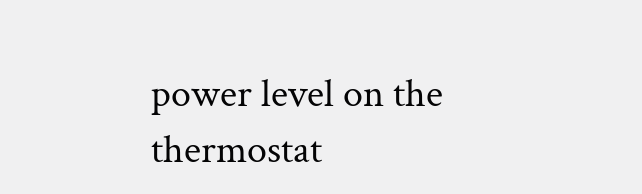power level on the thermostat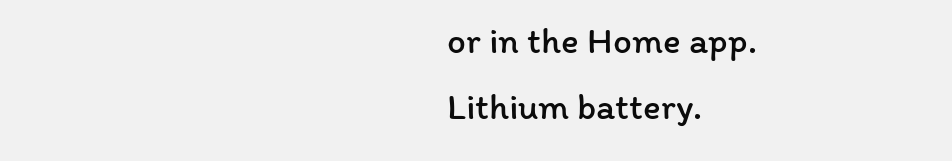or in the Home app. Lithium battery.